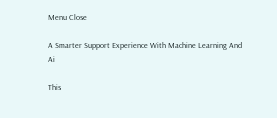Menu Close

A Smarter Support Experience With Machine Learning And Ai

This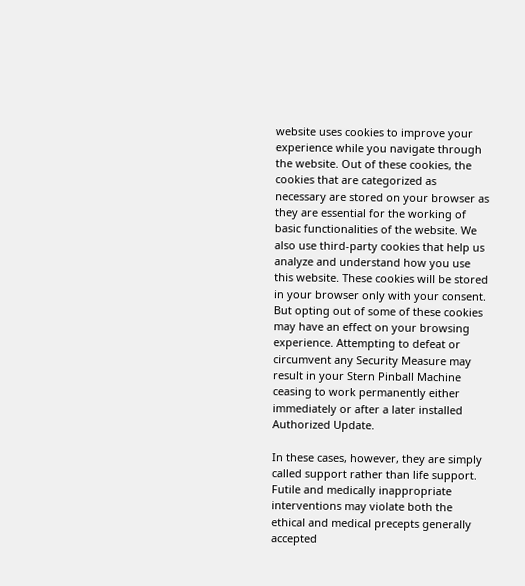website uses cookies to improve your experience while you navigate through the website. Out of these cookies, the cookies that are categorized as necessary are stored on your browser as they are essential for the working of basic functionalities of the website. We also use third-party cookies that help us analyze and understand how you use this website. These cookies will be stored in your browser only with your consent. But opting out of some of these cookies may have an effect on your browsing experience. Attempting to defeat or circumvent any Security Measure may result in your Stern Pinball Machine ceasing to work permanently either immediately or after a later installed Authorized Update.

In these cases, however, they are simply called support rather than life support. Futile and medically inappropriate interventions may violate both the ethical and medical precepts generally accepted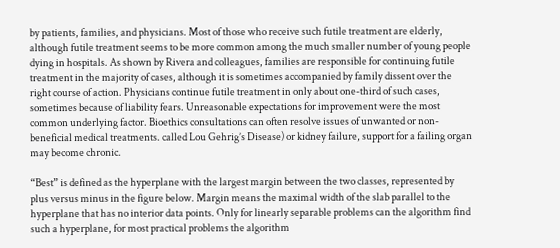by patients, families, and physicians. Most of those who receive such futile treatment are elderly, although futile treatment seems to be more common among the much smaller number of young people dying in hospitals. As shown by Rivera and colleagues, families are responsible for continuing futile treatment in the majority of cases, although it is sometimes accompanied by family dissent over the right course of action. Physicians continue futile treatment in only about one-third of such cases, sometimes because of liability fears. Unreasonable expectations for improvement were the most common underlying factor. Bioethics consultations can often resolve issues of unwanted or non-beneficial medical treatments. called Lou Gehrig’s Disease) or kidney failure, support for a failing organ may become chronic.

“Best” is defined as the hyperplane with the largest margin between the two classes, represented by plus versus minus in the figure below. Margin means the maximal width of the slab parallel to the hyperplane that has no interior data points. Only for linearly separable problems can the algorithm find such a hyperplane, for most practical problems the algorithm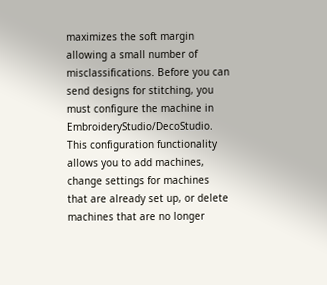maximizes the soft margin allowing a small number of misclassifications. Before you can send designs for stitching, you must configure the machine in EmbroideryStudio/DecoStudio. This configuration functionality allows you to add machines, change settings for machines that are already set up, or delete machines that are no longer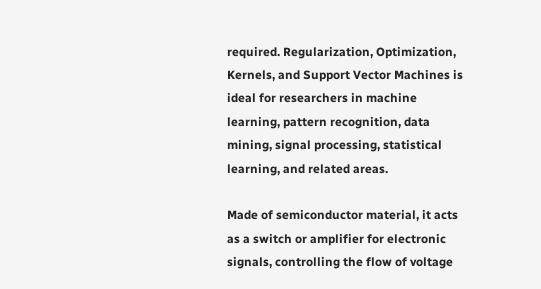required. Regularization, Optimization, Kernels, and Support Vector Machines is ideal for researchers in machine learning, pattern recognition, data mining, signal processing, statistical learning, and related areas.

Made of semiconductor material, it acts as a switch or amplifier for electronic signals, controlling the flow of voltage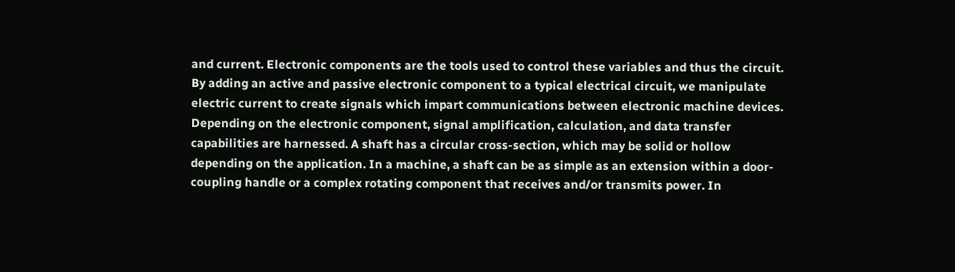and current. Electronic components are the tools used to control these variables and thus the circuit. By adding an active and passive electronic component to a typical electrical circuit, we manipulate electric current to create signals which impart communications between electronic machine devices. Depending on the electronic component, signal amplification, calculation, and data transfer capabilities are harnessed. A shaft has a circular cross-section, which may be solid or hollow depending on the application. In a machine, a shaft can be as simple as an extension within a door-coupling handle or a complex rotating component that receives and/or transmits power. In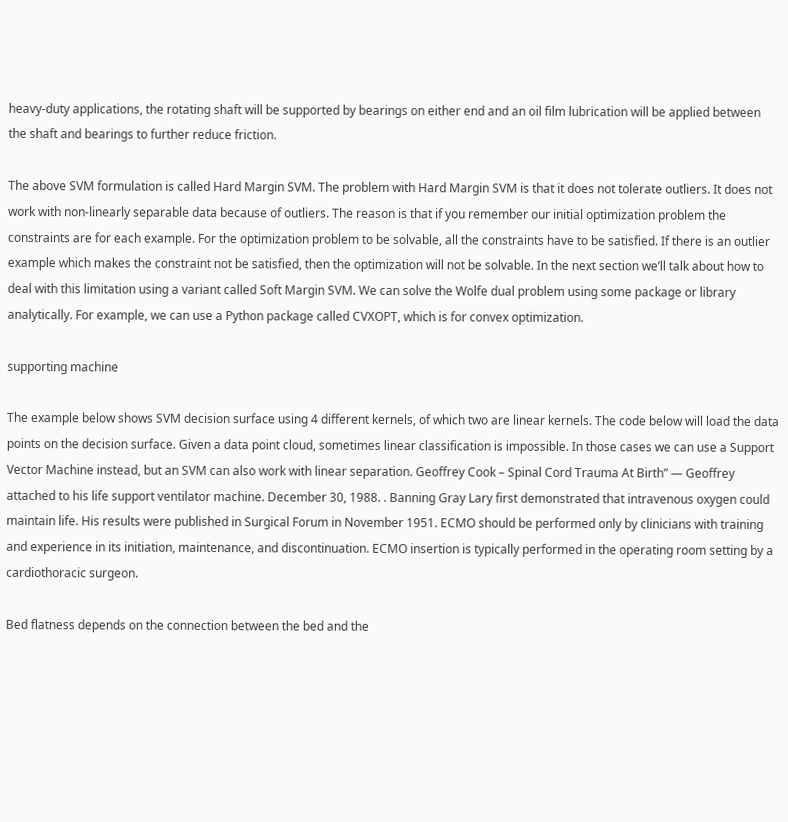heavy-duty applications, the rotating shaft will be supported by bearings on either end and an oil film lubrication will be applied between the shaft and bearings to further reduce friction.

The above SVM formulation is called Hard Margin SVM. The problem with Hard Margin SVM is that it does not tolerate outliers. It does not work with non-linearly separable data because of outliers. The reason is that if you remember our initial optimization problem the constraints are for each example. For the optimization problem to be solvable, all the constraints have to be satisfied. If there is an outlier example which makes the constraint not be satisfied, then the optimization will not be solvable. In the next section we’ll talk about how to deal with this limitation using a variant called Soft Margin SVM. We can solve the Wolfe dual problem using some package or library analytically. For example, we can use a Python package called CVXOPT, which is for convex optimization.

supporting machine

The example below shows SVM decision surface using 4 different kernels, of which two are linear kernels. The code below will load the data points on the decision surface. Given a data point cloud, sometimes linear classification is impossible. In those cases we can use a Support Vector Machine instead, but an SVM can also work with linear separation. Geoffrey Cook – Spinal Cord Trauma At Birth” — Geoffrey attached to his life support ventilator machine. December 30, 1988. . Banning Gray Lary first demonstrated that intravenous oxygen could maintain life. His results were published in Surgical Forum in November 1951. ECMO should be performed only by clinicians with training and experience in its initiation, maintenance, and discontinuation. ECMO insertion is typically performed in the operating room setting by a cardiothoracic surgeon.

Bed flatness depends on the connection between the bed and the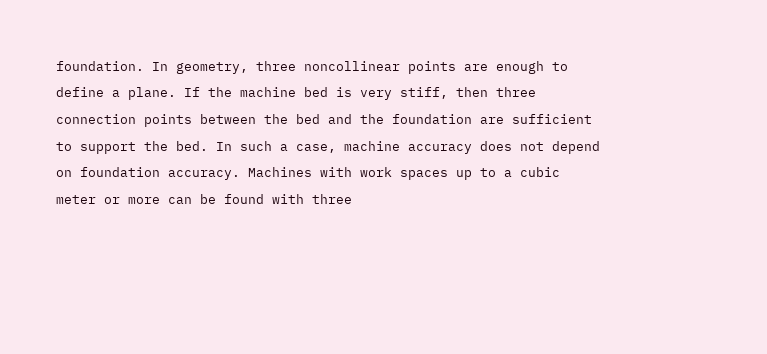foundation. In geometry, three noncollinear points are enough to define a plane. If the machine bed is very stiff, then three connection points between the bed and the foundation are sufficient to support the bed. In such a case, machine accuracy does not depend on foundation accuracy. Machines with work spaces up to a cubic meter or more can be found with three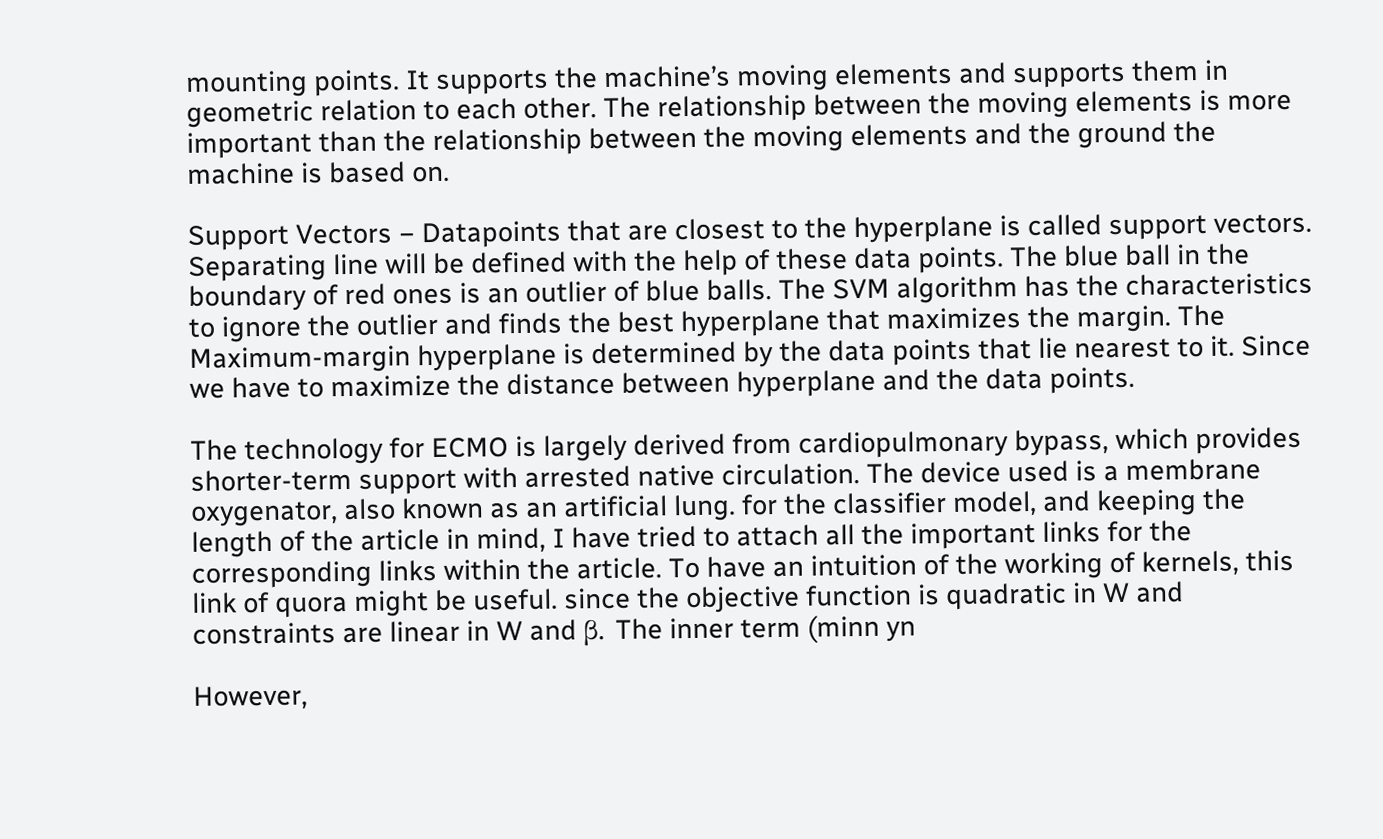mounting points. It supports the machine’s moving elements and supports them in geometric relation to each other. The relationship between the moving elements is more important than the relationship between the moving elements and the ground the machine is based on.

Support Vectors − Datapoints that are closest to the hyperplane is called support vectors. Separating line will be defined with the help of these data points. The blue ball in the boundary of red ones is an outlier of blue balls. The SVM algorithm has the characteristics to ignore the outlier and finds the best hyperplane that maximizes the margin. The Maximum-margin hyperplane is determined by the data points that lie nearest to it. Since we have to maximize the distance between hyperplane and the data points.

The technology for ECMO is largely derived from cardiopulmonary bypass, which provides shorter-term support with arrested native circulation. The device used is a membrane oxygenator, also known as an artificial lung. for the classifier model, and keeping the length of the article in mind, I have tried to attach all the important links for the corresponding links within the article. To have an intuition of the working of kernels, this link of quora might be useful. since the objective function is quadratic in W and constraints are linear in W and β. The inner term (minn yn

However,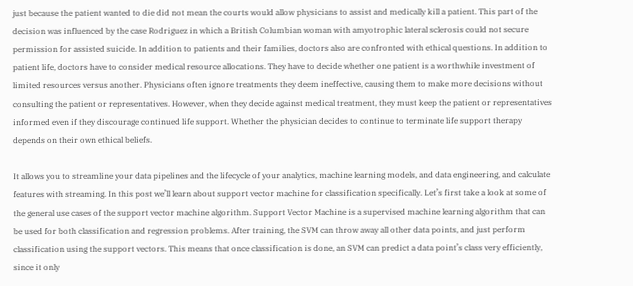just because the patient wanted to die did not mean the courts would allow physicians to assist and medically kill a patient. This part of the decision was influenced by the case Rodriguez in which a British Columbian woman with amyotrophic lateral sclerosis could not secure permission for assisted suicide. In addition to patients and their families, doctors also are confronted with ethical questions. In addition to patient life, doctors have to consider medical resource allocations. They have to decide whether one patient is a worthwhile investment of limited resources versus another. Physicians often ignore treatments they deem ineffective, causing them to make more decisions without consulting the patient or representatives. However, when they decide against medical treatment, they must keep the patient or representatives informed even if they discourage continued life support. Whether the physician decides to continue to terminate life support therapy depends on their own ethical beliefs.

It allows you to streamline your data pipelines and the lifecycle of your analytics, machine learning models, and data engineering, and calculate features with streaming. In this post we’ll learn about support vector machine for classification specifically. Let’s first take a look at some of the general use cases of the support vector machine algorithm. Support Vector Machine is a supervised machine learning algorithm that can be used for both classification and regression problems. After training, the SVM can throw away all other data points, and just perform classification using the support vectors. This means that once classification is done, an SVM can predict a data point’s class very efficiently, since it only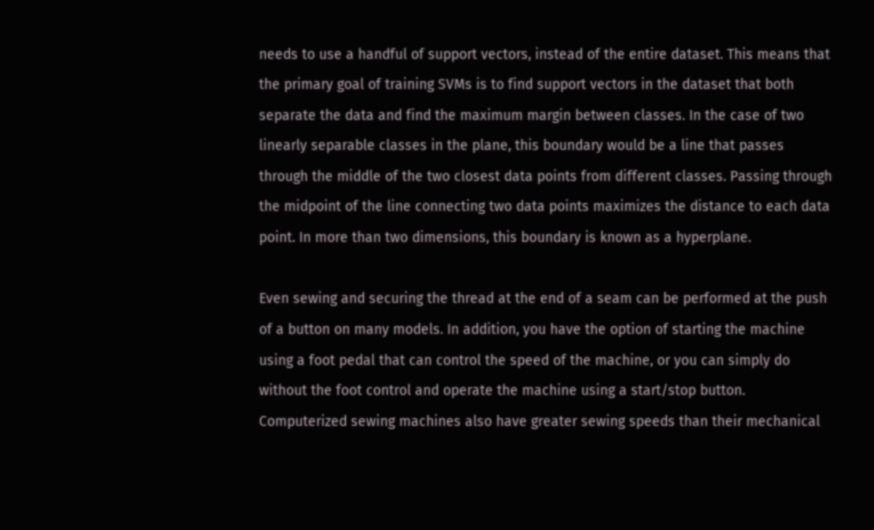needs to use a handful of support vectors, instead of the entire dataset. This means that the primary goal of training SVMs is to find support vectors in the dataset that both separate the data and find the maximum margin between classes. In the case of two linearly separable classes in the plane, this boundary would be a line that passes through the middle of the two closest data points from different classes. Passing through the midpoint of the line connecting two data points maximizes the distance to each data point. In more than two dimensions, this boundary is known as a hyperplane.

Even sewing and securing the thread at the end of a seam can be performed at the push of a button on many models. In addition, you have the option of starting the machine using a foot pedal that can control the speed of the machine, or you can simply do without the foot control and operate the machine using a start/stop button. Computerized sewing machines also have greater sewing speeds than their mechanical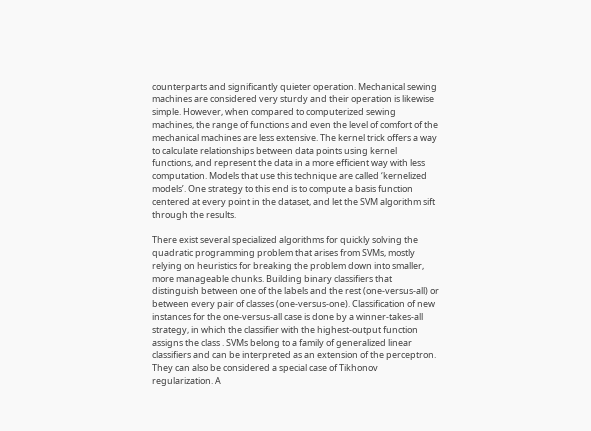counterparts and significantly quieter operation. Mechanical sewing machines are considered very sturdy and their operation is likewise simple. However, when compared to computerized sewing machines, the range of functions and even the level of comfort of the mechanical machines are less extensive. The kernel trick offers a way to calculate relationships between data points using kernel functions, and represent the data in a more efficient way with less computation. Models that use this technique are called ‘kernelized models’. One strategy to this end is to compute a basis function centered at every point in the dataset, and let the SVM algorithm sift through the results.

There exist several specialized algorithms for quickly solving the quadratic programming problem that arises from SVMs, mostly relying on heuristics for breaking the problem down into smaller, more manageable chunks. Building binary classifiers that distinguish between one of the labels and the rest (one-versus-all) or between every pair of classes (one-versus-one). Classification of new instances for the one-versus-all case is done by a winner-takes-all strategy, in which the classifier with the highest-output function assigns the class . SVMs belong to a family of generalized linear classifiers and can be interpreted as an extension of the perceptron. They can also be considered a special case of Tikhonov regularization. A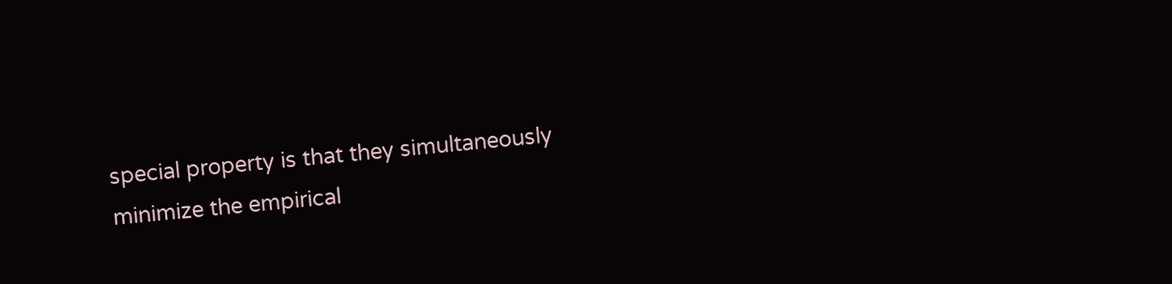special property is that they simultaneously minimize the empirical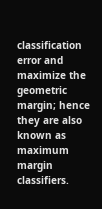classification error and maximize the geometric margin; hence they are also known as maximum margin classifiers.